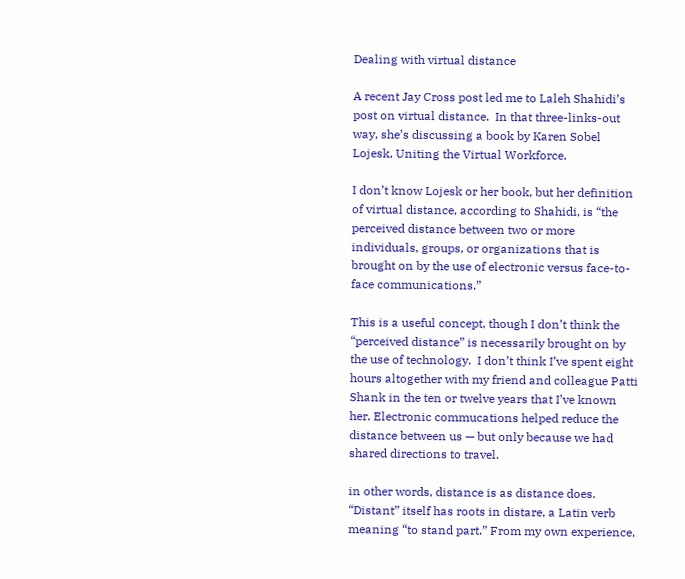Dealing with virtual distance

A recent Jay Cross post led me to Laleh Shahidi’s post on virtual distance.  In that three-links-out way, she’s discussing a book by Karen Sobel Lojesk, Uniting the Virtual Workforce.

I don’t know Lojesk or her book, but her definition of virtual distance, according to Shahidi, is “the perceived distance between two or more individuals, groups, or organizations that is brought on by the use of electronic versus face-to-face communications.”

This is a useful concept, though I don’t think the “perceived distance” is necessarily brought on by the use of technology.  I don’t think I’ve spent eight hours altogether with my friend and colleague Patti Shank in the ten or twelve years that I’ve known her. Electronic commucations helped reduce the distance between us — but only because we had shared directions to travel.

in other words, distance is as distance does.  “Distant” itself has roots in distare, a Latin verb meaning “to stand part.” From my own experience,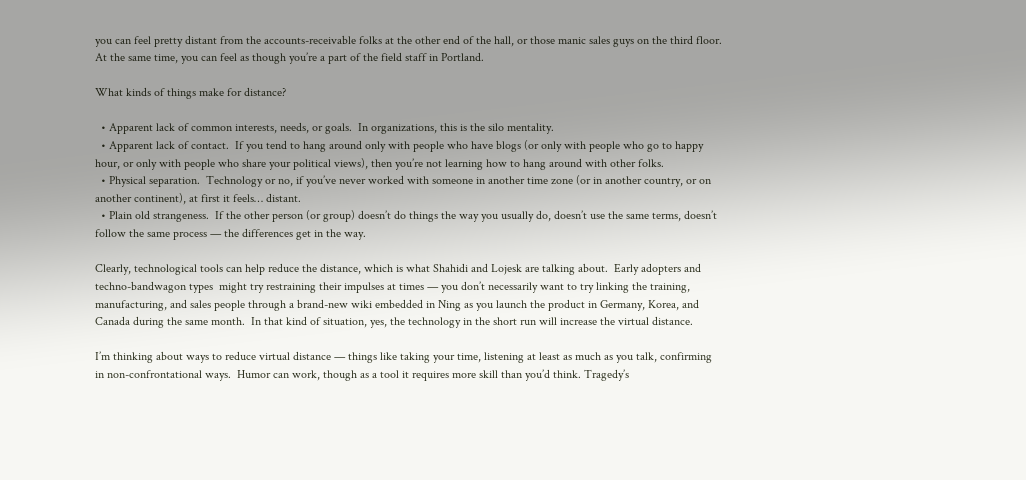you can feel pretty distant from the accounts-receivable folks at the other end of the hall, or those manic sales guys on the third floor.  At the same time, you can feel as though you’re a part of the field staff in Portland.

What kinds of things make for distance?

  • Apparent lack of common interests, needs, or goals.  In organizations, this is the silo mentality.
  • Apparent lack of contact.  If you tend to hang around only with people who have blogs (or only with people who go to happy hour, or only with people who share your political views), then you’re not learning how to hang around with other folks.
  • Physical separation.  Technology or no, if you’ve never worked with someone in another time zone (or in another country, or on another continent), at first it feels… distant.
  • Plain old strangeness.  If the other person (or group) doesn’t do things the way you usually do, doesn’t use the same terms, doesn’t follow the same process — the differences get in the way.

Clearly, technological tools can help reduce the distance, which is what Shahidi and Lojesk are talking about.  Early adopters and techno-bandwagon types  might try restraining their impulses at times — you don’t necessarily want to try linking the training, manufacturing, and sales people through a brand-new wiki embedded in Ning as you launch the product in Germany, Korea, and Canada during the same month.  In that kind of situation, yes, the technology in the short run will increase the virtual distance.

I’m thinking about ways to reduce virtual distance — things like taking your time, listening at least as much as you talk, confirming in non-confrontational ways.  Humor can work, though as a tool it requires more skill than you’d think. Tragedy’s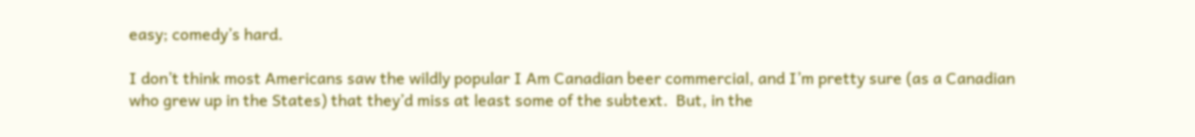easy; comedy’s hard.

I don’t think most Americans saw the wildly popular I Am Canadian beer commercial, and I’m pretty sure (as a Canadian who grew up in the States) that they’d miss at least some of the subtext.  But, in the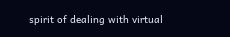spirit of dealing with virtual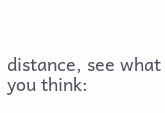distance, see what you think: